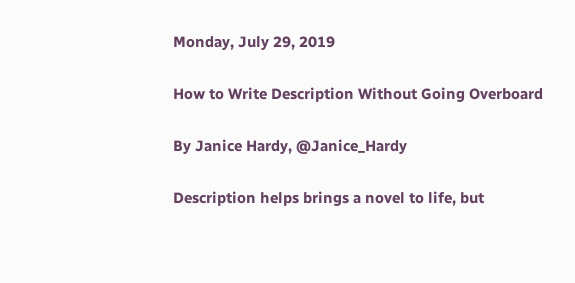Monday, July 29, 2019

How to Write Description Without Going Overboard

By Janice Hardy, @Janice_Hardy

Description helps brings a novel to life, but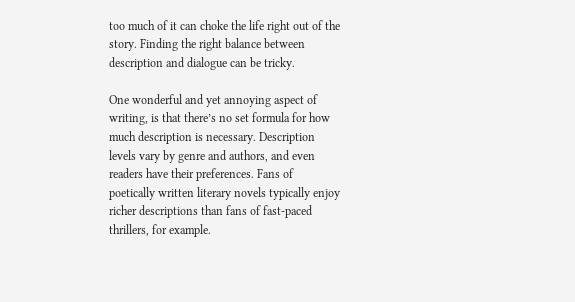too much of it can choke the life right out of the story. Finding the right balance between description and dialogue can be tricky.

One wonderful and yet annoying aspect of writing, is that there’s no set formula for how much description is necessary. Description levels vary by genre and authors, and even readers have their preferences. Fans of poetically written literary novels typically enjoy richer descriptions than fans of fast-paced thrillers, for example.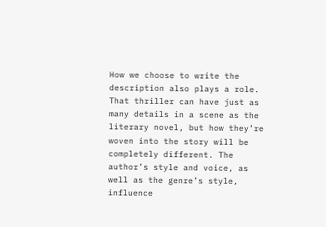How we choose to write the description also plays a role. That thriller can have just as many details in a scene as the literary novel, but how they’re woven into the story will be completely different. The author’s style and voice, as well as the genre’s style, influence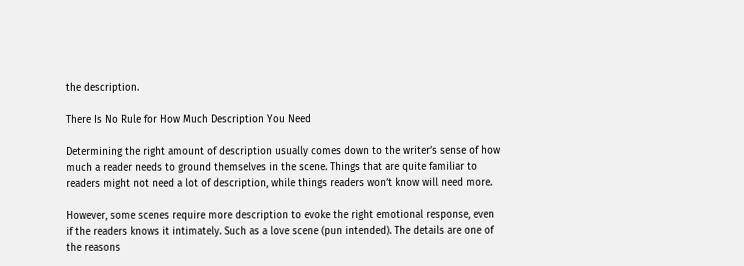the description.

There Is No Rule for How Much Description You Need

Determining the right amount of description usually comes down to the writer’s sense of how much a reader needs to ground themselves in the scene. Things that are quite familiar to readers might not need a lot of description, while things readers won’t know will need more.

However, some scenes require more description to evoke the right emotional response, even if the readers knows it intimately. Such as a love scene (pun intended). The details are one of the reasons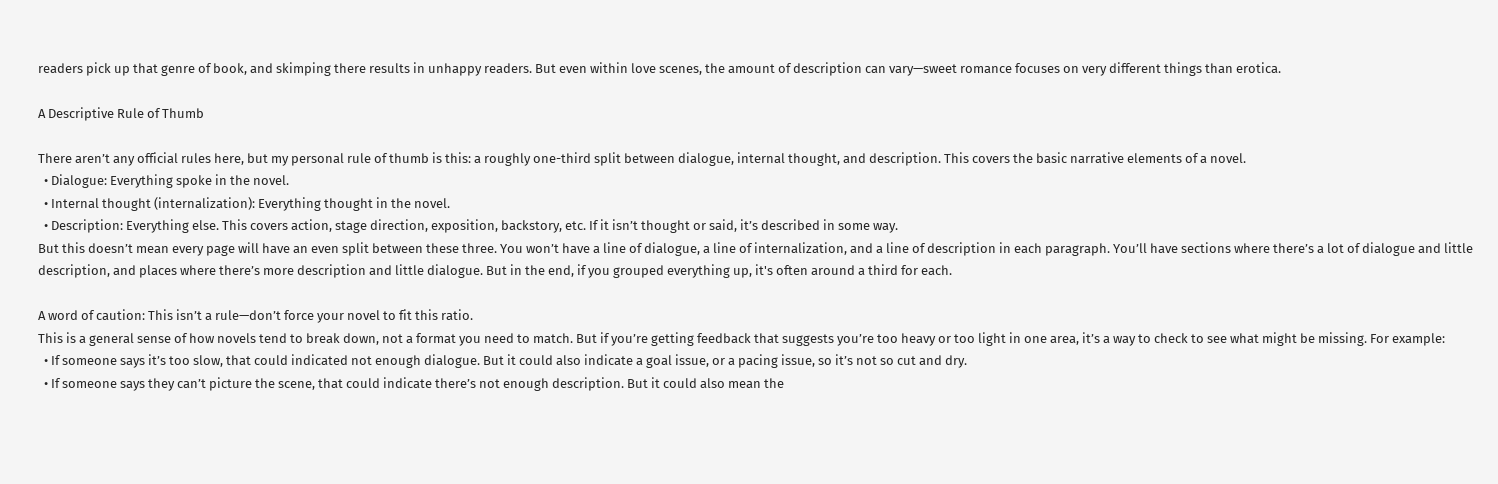readers pick up that genre of book, and skimping there results in unhappy readers. But even within love scenes, the amount of description can vary—sweet romance focuses on very different things than erotica.

A Descriptive Rule of Thumb

There aren’t any official rules here, but my personal rule of thumb is this: a roughly one-third split between dialogue, internal thought, and description. This covers the basic narrative elements of a novel.
  • Dialogue: Everything spoke in the novel.
  • Internal thought (internalization): Everything thought in the novel.
  • Description: Everything else. This covers action, stage direction, exposition, backstory, etc. If it isn’t thought or said, it’s described in some way.
But this doesn’t mean every page will have an even split between these three. You won’t have a line of dialogue, a line of internalization, and a line of description in each paragraph. You’ll have sections where there’s a lot of dialogue and little description, and places where there’s more description and little dialogue. But in the end, if you grouped everything up, it's often around a third for each.

A word of caution: This isn’t a rule—don’t force your novel to fit this ratio.
This is a general sense of how novels tend to break down, not a format you need to match. But if you’re getting feedback that suggests you’re too heavy or too light in one area, it’s a way to check to see what might be missing. For example:
  • If someone says it’s too slow, that could indicated not enough dialogue. But it could also indicate a goal issue, or a pacing issue, so it’s not so cut and dry.
  • If someone says they can’t picture the scene, that could indicate there’s not enough description. But it could also mean the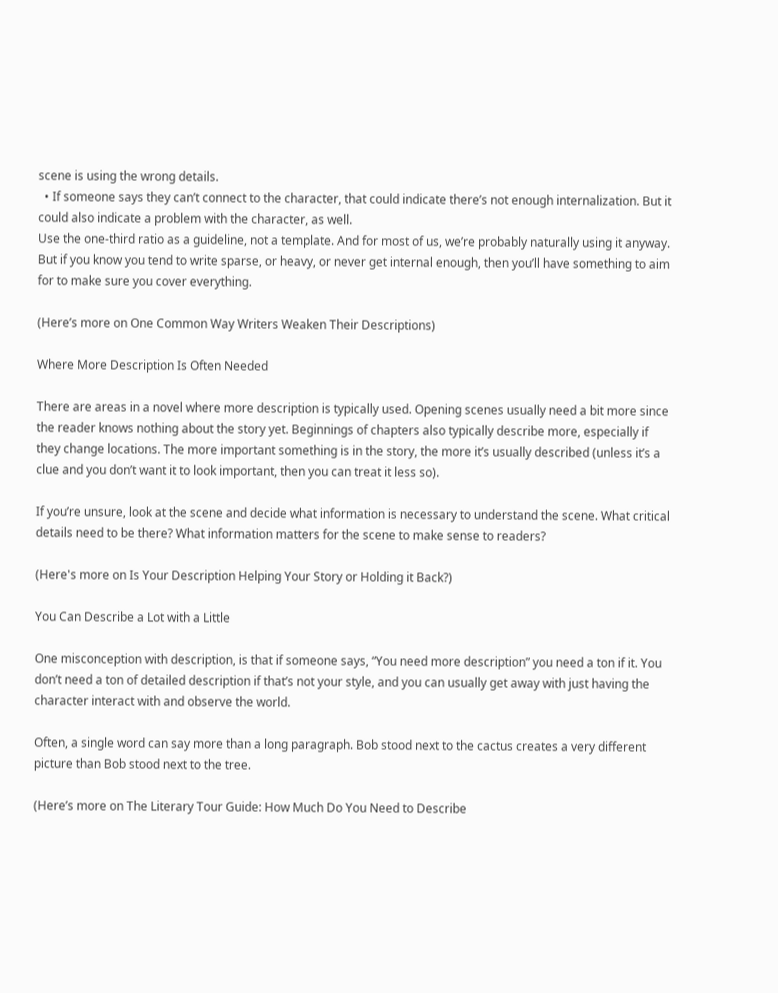scene is using the wrong details.
  • If someone says they can’t connect to the character, that could indicate there’s not enough internalization. But it could also indicate a problem with the character, as well.
Use the one-third ratio as a guideline, not a template. And for most of us, we’re probably naturally using it anyway. But if you know you tend to write sparse, or heavy, or never get internal enough, then you’ll have something to aim for to make sure you cover everything.

(Here’s more on One Common Way Writers Weaken Their Descriptions)

Where More Description Is Often Needed

There are areas in a novel where more description is typically used. Opening scenes usually need a bit more since the reader knows nothing about the story yet. Beginnings of chapters also typically describe more, especially if they change locations. The more important something is in the story, the more it’s usually described (unless it’s a clue and you don’t want it to look important, then you can treat it less so).

If you’re unsure, look at the scene and decide what information is necessary to understand the scene. What critical details need to be there? What information matters for the scene to make sense to readers?

(Here's more on Is Your Description Helping Your Story or Holding it Back?)

You Can Describe a Lot with a Little

One misconception with description, is that if someone says, “You need more description” you need a ton if it. You don’t need a ton of detailed description if that’s not your style, and you can usually get away with just having the character interact with and observe the world.

Often, a single word can say more than a long paragraph. Bob stood next to the cactus creates a very different picture than Bob stood next to the tree.

(Here’s more on The Literary Tour Guide: How Much Do You Need to Describe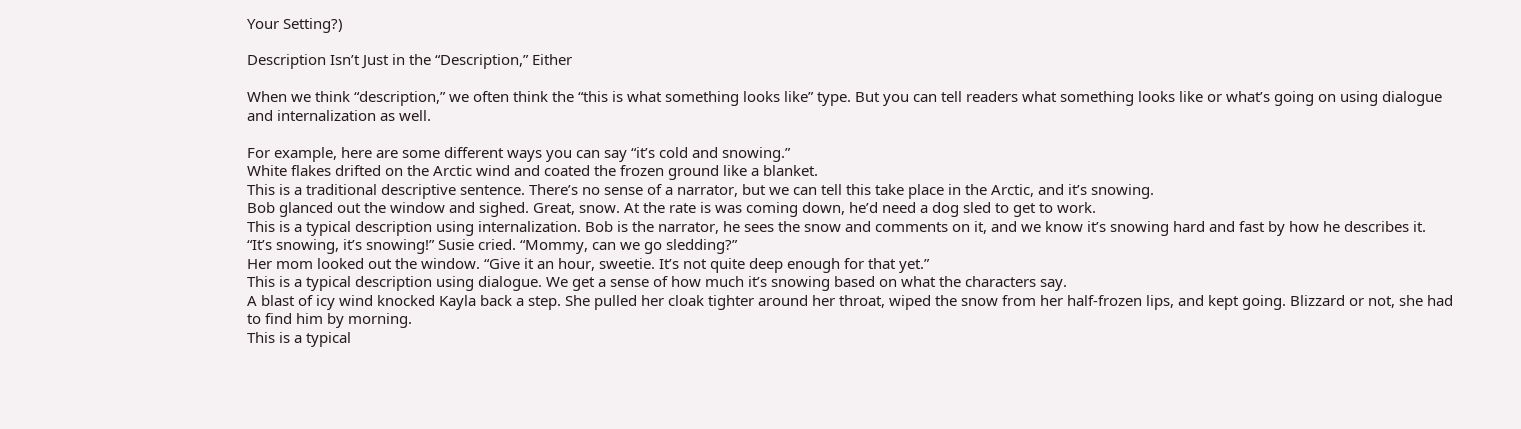Your Setting?)

Description Isn’t Just in the “Description,” Either

When we think “description,” we often think the “this is what something looks like” type. But you can tell readers what something looks like or what’s going on using dialogue and internalization as well.

For example, here are some different ways you can say “it’s cold and snowing.”
White flakes drifted on the Arctic wind and coated the frozen ground like a blanket.
This is a traditional descriptive sentence. There’s no sense of a narrator, but we can tell this take place in the Arctic, and it’s snowing.
Bob glanced out the window and sighed. Great, snow. At the rate is was coming down, he’d need a dog sled to get to work.
This is a typical description using internalization. Bob is the narrator, he sees the snow and comments on it, and we know it’s snowing hard and fast by how he describes it.
“It’s snowing, it’s snowing!” Susie cried. “Mommy, can we go sledding?”
Her mom looked out the window. “Give it an hour, sweetie. It’s not quite deep enough for that yet.”
This is a typical description using dialogue. We get a sense of how much it’s snowing based on what the characters say.
A blast of icy wind knocked Kayla back a step. She pulled her cloak tighter around her throat, wiped the snow from her half-frozen lips, and kept going. Blizzard or not, she had to find him by morning.
This is a typical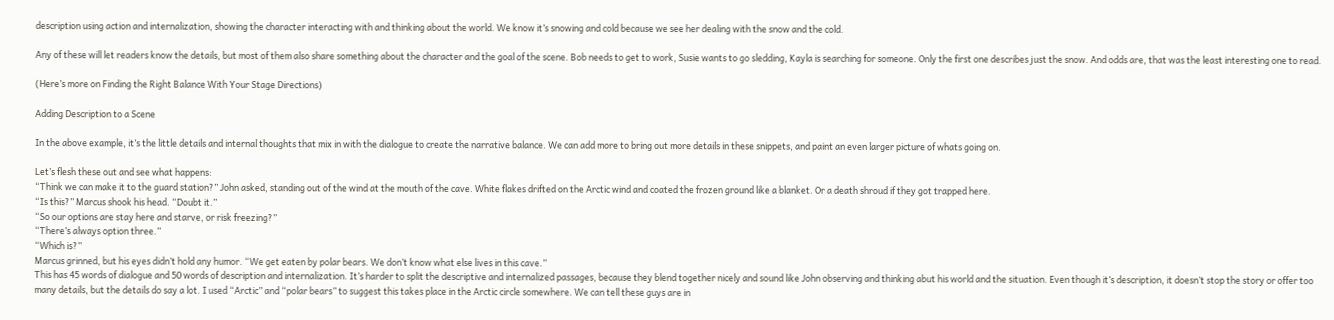description using action and internalization, showing the character interacting with and thinking about the world. We know it’s snowing and cold because we see her dealing with the snow and the cold.

Any of these will let readers know the details, but most of them also share something about the character and the goal of the scene. Bob needs to get to work, Susie wants to go sledding, Kayla is searching for someone. Only the first one describes just the snow. And odds are, that was the least interesting one to read.

(Here’s more on Finding the Right Balance With Your Stage Directions)

Adding Description to a Scene

In the above example, it’s the little details and internal thoughts that mix in with the dialogue to create the narrative balance. We can add more to bring out more details in these snippets, and paint an even larger picture of whats going on.

Let’s flesh these out and see what happens:
“Think we can make it to the guard station?” John asked, standing out of the wind at the mouth of the cave. White flakes drifted on the Arctic wind and coated the frozen ground like a blanket. Or a death shroud if they got trapped here.
“Is this?” Marcus shook his head. “Doubt it.”
“So our options are stay here and starve, or risk freezing?”
“There’s always option three.”
“Which is?”
Marcus grinned, but his eyes didn’t hold any humor. “We get eaten by polar bears. We don’t know what else lives in this cave.”
This has 45 words of dialogue and 50 words of description and internalization. It’s harder to split the descriptive and internalized passages, because they blend together nicely and sound like John observing and thinking abut his world and the situation. Even though it’s description, it doesn’t stop the story or offer too many details, but the details do say a lot. I used “Arctic” and “polar bears” to suggest this takes place in the Arctic circle somewhere. We can tell these guys are in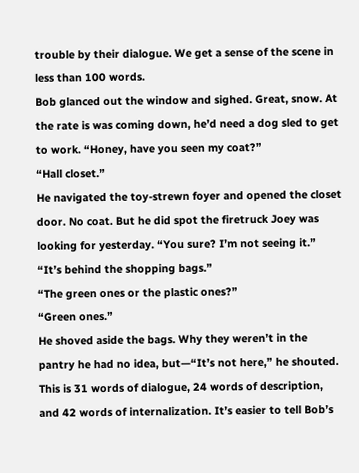trouble by their dialogue. We get a sense of the scene in less than 100 words.
Bob glanced out the window and sighed. Great, snow. At the rate is was coming down, he’d need a dog sled to get to work. “Honey, have you seen my coat?”
“Hall closet.”
He navigated the toy-strewn foyer and opened the closet door. No coat. But he did spot the firetruck Joey was looking for yesterday. “You sure? I’m not seeing it.”
“It’s behind the shopping bags.”
“The green ones or the plastic ones?”
“Green ones.”
He shoved aside the bags. Why they weren’t in the pantry he had no idea, but—“It’s not here,” he shouted.
This is 31 words of dialogue, 24 words of description, and 42 words of internalization. It’s easier to tell Bob’s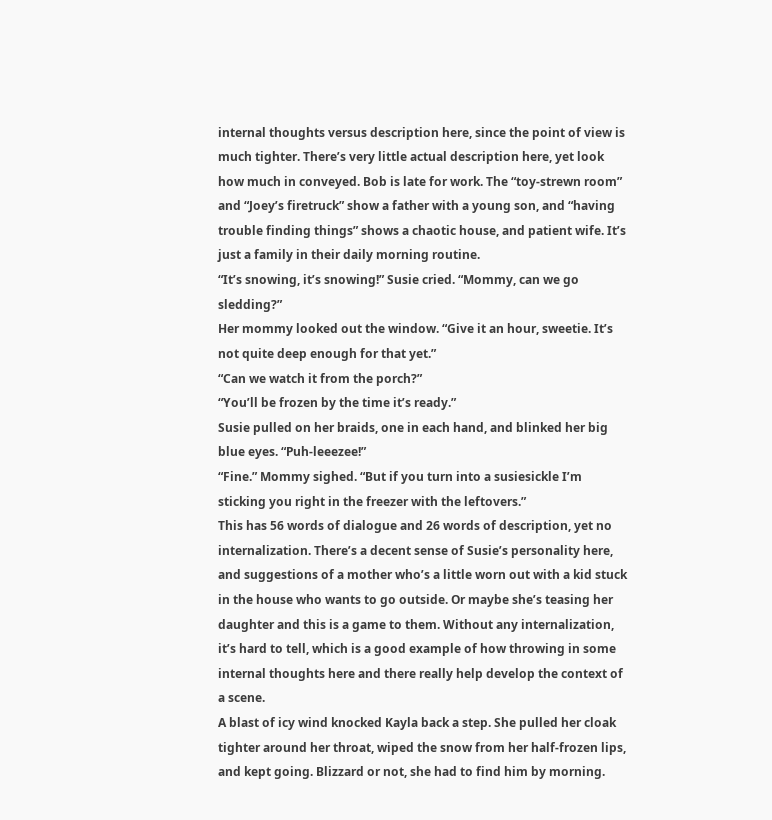internal thoughts versus description here, since the point of view is much tighter. There’s very little actual description here, yet look how much in conveyed. Bob is late for work. The “toy-strewn room” and “Joey’s firetruck” show a father with a young son, and “having trouble finding things” shows a chaotic house, and patient wife. It’s just a family in their daily morning routine.
“It’s snowing, it’s snowing!” Susie cried. “Mommy, can we go sledding?”
Her mommy looked out the window. “Give it an hour, sweetie. It’s not quite deep enough for that yet.”
“Can we watch it from the porch?”
“You’ll be frozen by the time it’s ready.”
Susie pulled on her braids, one in each hand, and blinked her big blue eyes. “Puh-leeezee!”
“Fine.” Mommy sighed. “But if you turn into a susiesickle I’m sticking you right in the freezer with the leftovers.”
This has 56 words of dialogue and 26 words of description, yet no internalization. There’s a decent sense of Susie’s personality here, and suggestions of a mother who’s a little worn out with a kid stuck in the house who wants to go outside. Or maybe she’s teasing her daughter and this is a game to them. Without any internalization, it’s hard to tell, which is a good example of how throwing in some internal thoughts here and there really help develop the context of a scene.
A blast of icy wind knocked Kayla back a step. She pulled her cloak tighter around her throat, wiped the snow from her half-frozen lips, and kept going. Blizzard or not, she had to find him by morning.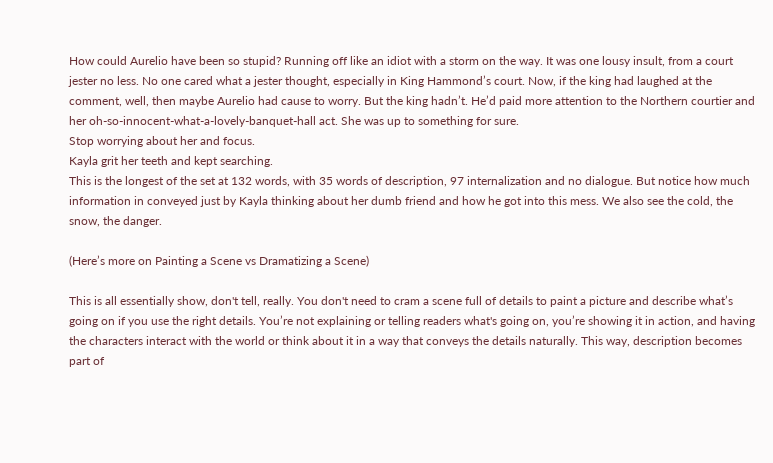How could Aurelio have been so stupid? Running off like an idiot with a storm on the way. It was one lousy insult, from a court jester no less. No one cared what a jester thought, especially in King Hammond’s court. Now, if the king had laughed at the comment, well, then maybe Aurelio had cause to worry. But the king hadn’t. He’d paid more attention to the Northern courtier and her oh-so-innocent-what-a-lovely-banquet-hall act. She was up to something for sure.
Stop worrying about her and focus.
Kayla grit her teeth and kept searching.
This is the longest of the set at 132 words, with 35 words of description, 97 internalization and no dialogue. But notice how much information in conveyed just by Kayla thinking about her dumb friend and how he got into this mess. We also see the cold, the snow, the danger.

(Here’s more on Painting a Scene vs Dramatizing a Scene)

This is all essentially show, don't tell, really. You don't need to cram a scene full of details to paint a picture and describe what’s going on if you use the right details. You’re not explaining or telling readers what's going on, you’re showing it in action, and having the characters interact with the world or think about it in a way that conveys the details naturally. This way, description becomes part of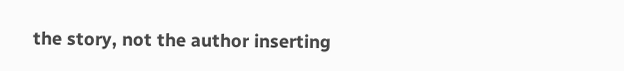the story, not the author inserting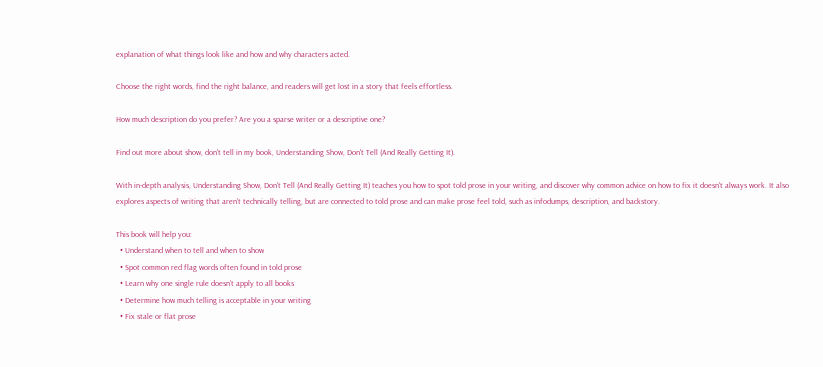explanation of what things look like and how and why characters acted.

Choose the right words, find the right balance, and readers will get lost in a story that feels effortless.

How much description do you prefer? Are you a sparse writer or a descriptive one?

Find out more about show, don't tell in my book, Understanding Show, Don't Tell (And Really Getting It).

With in-depth analysis, Understanding Show, Don't Tell (And Really Getting It) teaches you how to spot told prose in your writing, and discover why common advice on how to fix it doesn't always work. It also explores aspects of writing that aren’t technically telling, but are connected to told prose and can make prose feel told, such as infodumps, description, and backstory.

This book will help you:
  • Understand when to tell and when to show
  • Spot common red flag words often found in told prose
  • Learn why one single rule doesn't apply to all books
  • Determine how much telling is acceptable in your writing
  • Fix stale or flat prose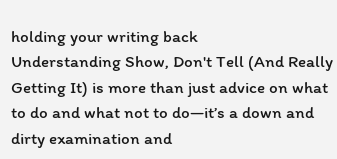holding your writing back
Understanding Show, Don't Tell (And Really Getting It) is more than just advice on what to do and what not to do—it’s a down and dirty examination and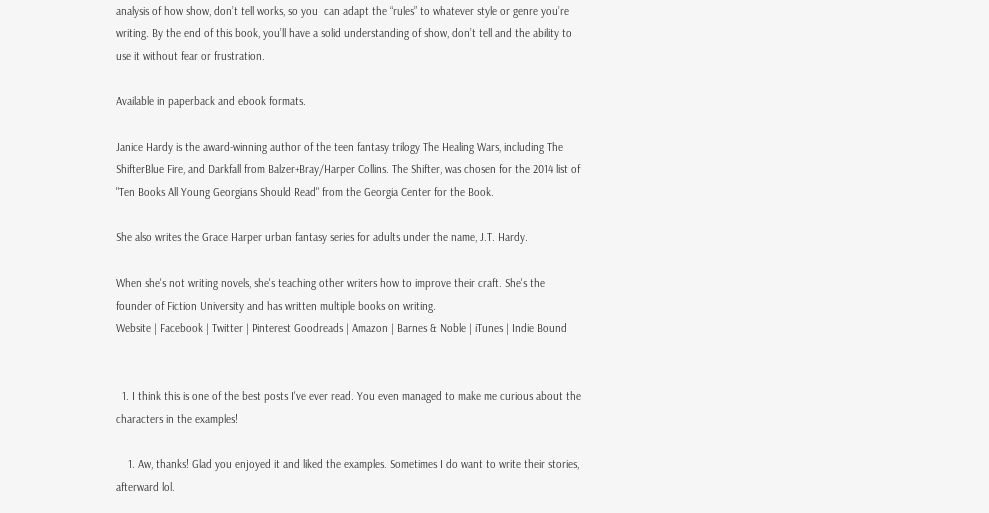analysis of how show, don’t tell works, so you  can adapt the “rules” to whatever style or genre you’re writing. By the end of this book, you’ll have a solid understanding of show, don’t tell and the ability to use it without fear or frustration.

Available in paperback and ebook formats.

Janice Hardy is the award-winning author of the teen fantasy trilogy The Healing Wars, including The ShifterBlue Fire, and Darkfall from Balzer+Bray/Harper Collins. The Shifter, was chosen for the 2014 list of "Ten Books All Young Georgians Should Read" from the Georgia Center for the Book.

She also writes the Grace Harper urban fantasy series for adults under the name, J.T. Hardy.

When she's not writing novels, she's teaching other writers how to improve their craft. She's the founder of Fiction University and has written multiple books on writing.
Website | Facebook | Twitter | Pinterest Goodreads | Amazon | Barnes & Noble | iTunes | Indie Bound


  1. I think this is one of the best posts I've ever read. You even managed to make me curious about the characters in the examples!

    1. Aw, thanks! Glad you enjoyed it and liked the examples. Sometimes I do want to write their stories, afterward lol.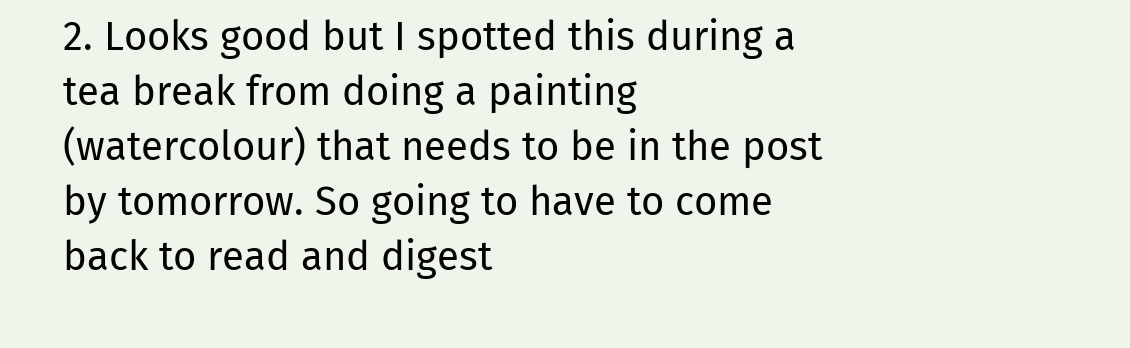2. Looks good but I spotted this during a tea break from doing a painting (watercolour) that needs to be in the post by tomorrow. So going to have to come back to read and digest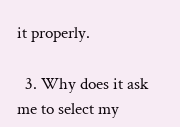it properly.

  3. Why does it ask me to select my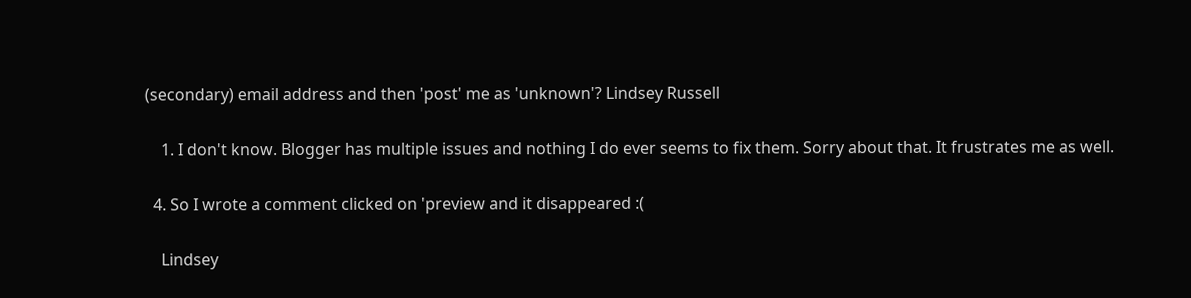(secondary) email address and then 'post' me as 'unknown'? Lindsey Russell

    1. I don't know. Blogger has multiple issues and nothing I do ever seems to fix them. Sorry about that. It frustrates me as well.

  4. So I wrote a comment clicked on 'preview and it disappeared :(

    Lindsey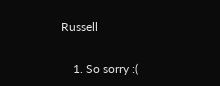Russell

    1. So sorry :(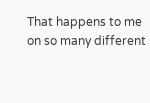That happens to me on so many different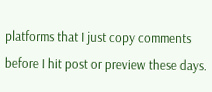platforms that I just copy comments before I hit post or preview these days.